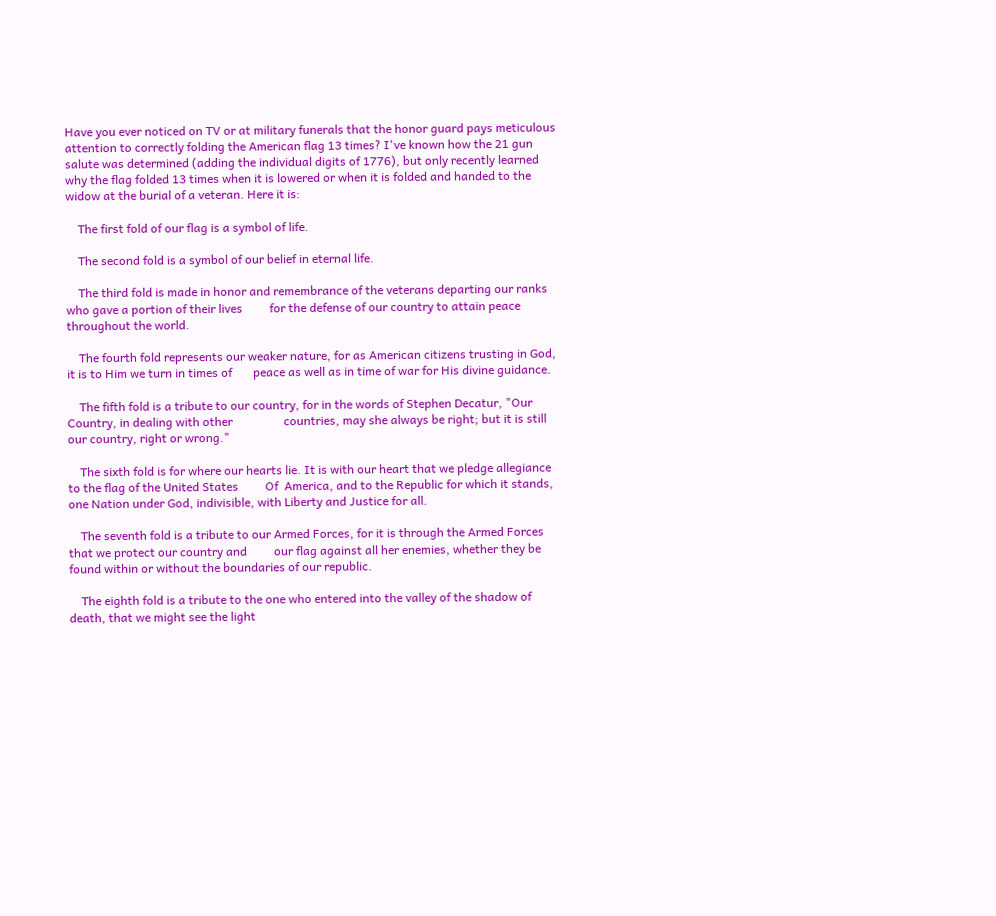Have you ever noticed on TV or at military funerals that the honor guard pays meticulous attention to correctly folding the American flag 13 times? I've known how the 21 gun salute was determined (adding the individual digits of 1776), but only recently learned why the flag folded 13 times when it is lowered or when it is folded and handed to the widow at the burial of a veteran. Here it is:

    The first fold of our flag is a symbol of life.

    The second fold is a symbol of our belief in eternal life.

    The third fold is made in honor and remembrance of the veterans departing our ranks who gave a portion of their lives         for the defense of our country to attain peace throughout the world.

    The fourth fold represents our weaker nature, for as American citizens trusting in God, it is to Him we turn in times of       peace as well as in time of war for His divine guidance.

    The fifth fold is a tribute to our country, for in the words of Stephen Decatur, "Our Country, in dealing with other                 countries, may she always be right; but it is still our country, right or wrong."

    The sixth fold is for where our hearts lie. It is with our heart that we pledge allegiance to the flag of the United States         Of  America, and to the Republic for which it stands, one Nation under God, indivisible, with Liberty and Justice for all.

    The seventh fold is a tribute to our Armed Forces, for it is through the Armed Forces that we protect our country and         our flag against all her enemies, whether they be found within or without the boundaries of our republic.

    The eighth fold is a tribute to the one who entered into the valley of the shadow of death, that we might see the light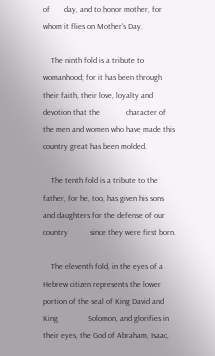of       day, and to honor mother, for whom it flies on Mother's Day.

    The ninth fold is a tribute to womanhood; for it has been through their faith, their love, loyalty and devotion that the             character of the men and women who have made this country great has been molded.

    The tenth fold is a tribute to the father, for he, too, has given his sons and daughters for the defense of our country           since they were first born.

    The eleventh fold, in the eyes of a Hebrew citizen represents the lower portion of the seal of King David and King               Solomon, and glorifies in their eyes, the God of Abraham, Isaac,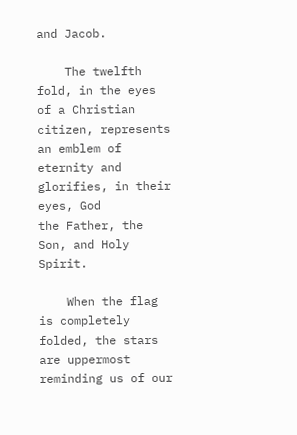and Jacob.

    The twelfth fold, in the eyes of a Christian citizen, represents an emblem of eternity and glorifies, in their eyes, God          the Father, the Son, and Holy Spirit.

    When the flag is completely folded, the stars are uppermost reminding us of our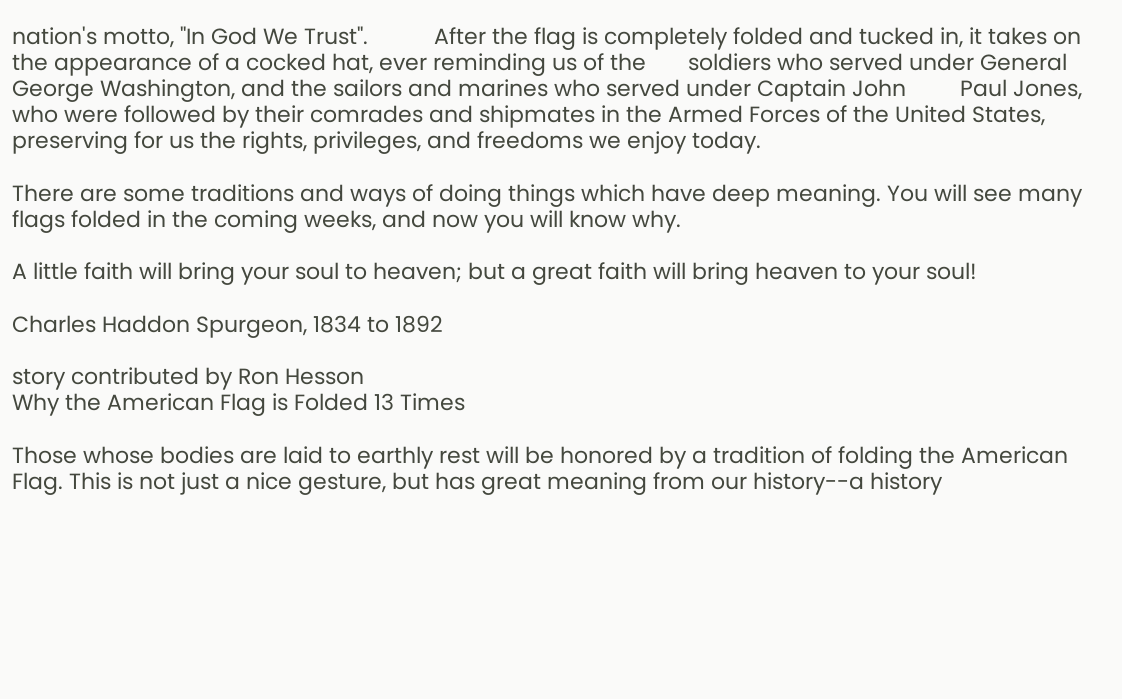nation's motto, "In God We Trust".           After the flag is completely folded and tucked in, it takes on the appearance of a cocked hat, ever reminding us of the       soldiers who served under General George Washington, and the sailors and marines who served under Captain John         Paul Jones, who were followed by their comrades and shipmates in the Armed Forces of the United States,                     preserving for us the rights, privileges, and freedoms we enjoy today.

There are some traditions and ways of doing things which have deep meaning. You will see many flags folded in the coming weeks, and now you will know why.

A little faith will bring your soul to heaven; but a great faith will bring heaven to your soul!

Charles Haddon Spurgeon, 1834 to 1892

story contributed by Ron Hesson
Why the American Flag is Folded 13 Times

Those whose bodies are laid to earthly rest will be honored by a tradition of folding the American Flag. This is not just a nice gesture, but has great meaning from our history--a history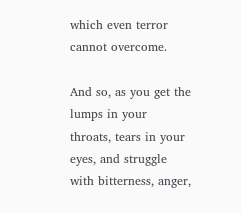which even terror cannot overcome.

And so, as you get the lumps in your throats, tears in your eyes, and struggle with bitterness, anger,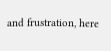and frustration, here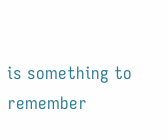is something to remember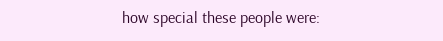how special these people were: